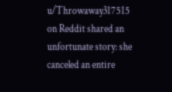u/Throwaway317515 on Reddit shared an unfortunate story: she canceled an entire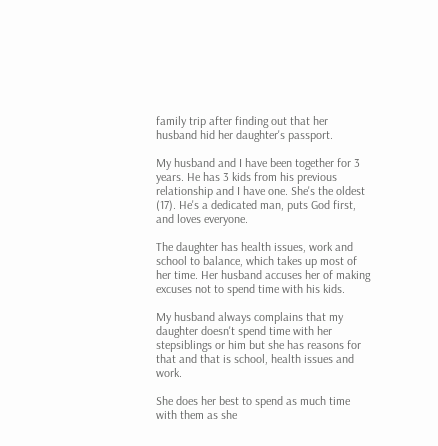family trip after finding out that her husband hid her daughter's passport.

My husband and I have been together for 3 years. He has 3 kids from his previous relationship and I have one. She's the oldest (17). He's a dedicated man, puts God first, and loves everyone.

The daughter has health issues, work and school to balance, which takes up most of her time. Her husband accuses her of making excuses not to spend time with his kids.

My husband always complains that my daughter doesn't spend time with her stepsiblings or him but she has reasons for that and that is school, health issues and work.

She does her best to spend as much time with them as she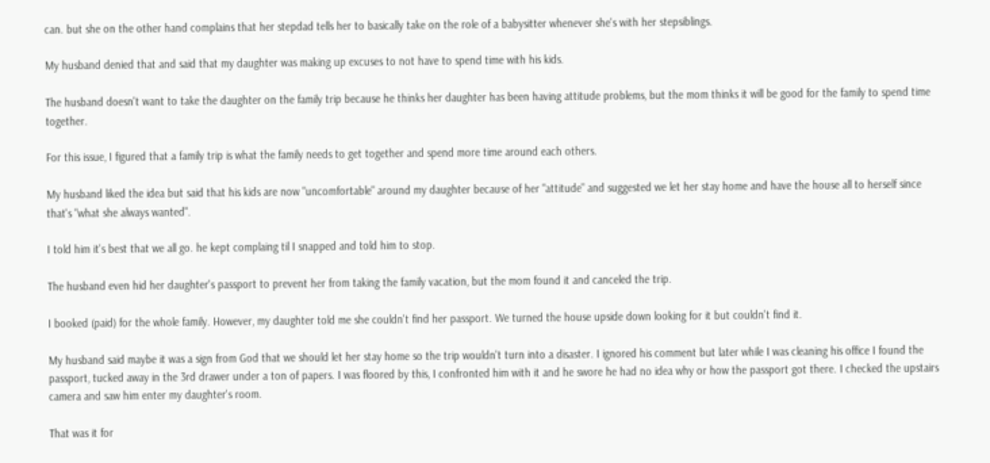can. but she on the other hand complains that her stepdad tells her to basically take on the role of a babysitter whenever she's with her stepsiblings.

My husband denied that and said that my daughter was making up excuses to not have to spend time with his kids.

The husband doesn't want to take the daughter on the family trip because he thinks her daughter has been having attitude problems, but the mom thinks it will be good for the family to spend time together.

For this issue, I figured that a family trip is what the family needs to get together and spend more time around each others.

My husband liked the idea but said that his kids are now "uncomfortable" around my daughter because of her "attitude" and suggested we let her stay home and have the house all to herself since that's "what she always wanted".

I told him it's best that we all go. he kept complaing til I snapped and told him to stop.

The husband even hid her daughter's passport to prevent her from taking the family vacation, but the mom found it and canceled the trip.

I booked (paid) for the whole family. However, my daughter told me she couldn't find her passport. We turned the house upside down looking for it but couldn't find it.

My husband said maybe it was a sign from God that we should let her stay home so the trip wouldn't turn into a disaster. I ignored his comment but later while I was cleaning his office I found the passport, tucked away in the 3rd drawer under a ton of papers. I was floored by this, I confronted him with it and he swore he had no idea why or how the passport got there. I checked the upstairs camera and saw him enter my daughter's room.

That was it for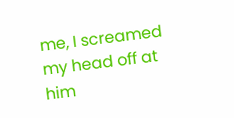me, I screamed my head off at him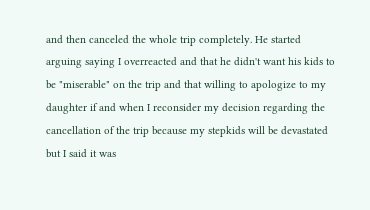and then canceled the whole trip completely. He started arguing saying I overreacted and that he didn't want his kids to be "miserable" on the trip and that willing to apologize to my daughter if and when I reconsider my decision regarding the cancellation of the trip because my stepkids will be devastated but I said it was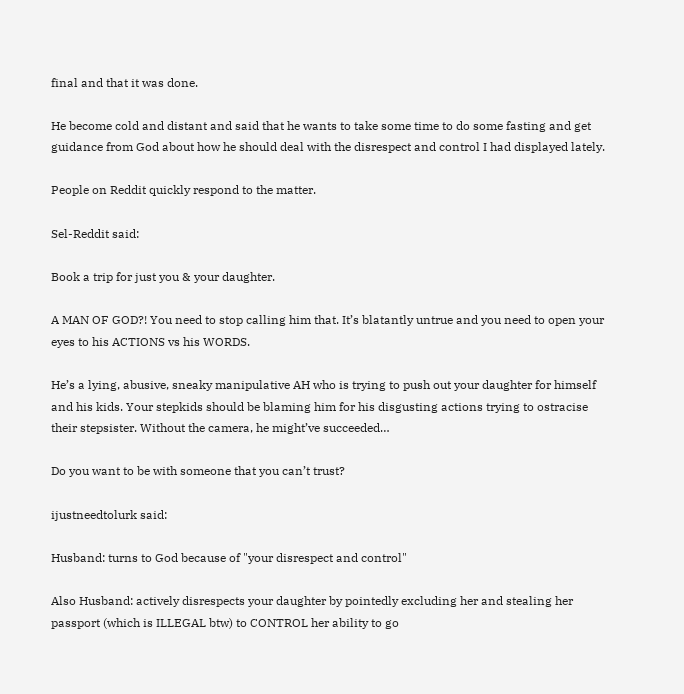final and that it was done.

He become cold and distant and said that he wants to take some time to do some fasting and get guidance from God about how he should deal with the disrespect and control I had displayed lately.

People on Reddit quickly respond to the matter.

Sel-Reddit said:

Book a trip for just you & your daughter.

A MAN OF GOD?! You need to stop calling him that. It’s blatantly untrue and you need to open your eyes to his ACTIONS vs his WORDS.

He’s a lying, abusive, sneaky manipulative AH who is trying to push out your daughter for himself and his kids. Your stepkids should be blaming him for his disgusting actions trying to ostracise their stepsister. Without the camera, he might’ve succeeded…

Do you want to be with someone that you can’t trust?

ijustneedtolurk said:

Husband: turns to God because of "your disrespect and control"

Also Husband: actively disrespects your daughter by pointedly excluding her and stealing her passport (which is ILLEGAL btw) to CONTROL her ability to go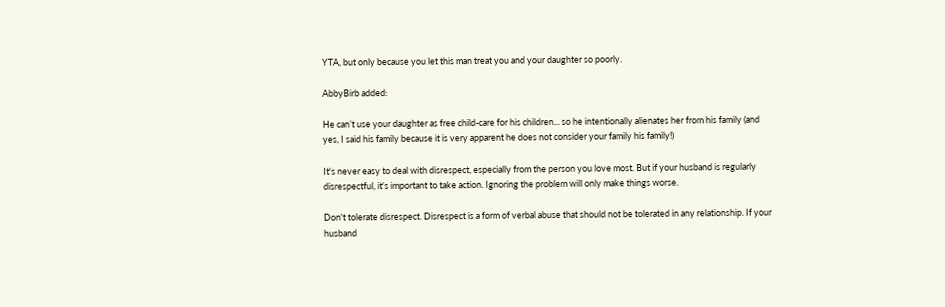YTA, but only because you let this man treat you and your daughter so poorly.

AbbyBirb added:

He can’t use your daughter as free child-care for his children... so he intentionally alienates her from his family (and yes, I said his family because it is very apparent he does not consider your family his family!)

It's never easy to deal with disrespect, especially from the person you love most. But if your husband is regularly disrespectful, it's important to take action. Ignoring the problem will only make things worse.

Don't tolerate disrespect. Disrespect is a form of verbal abuse that should not be tolerated in any relationship. If your husband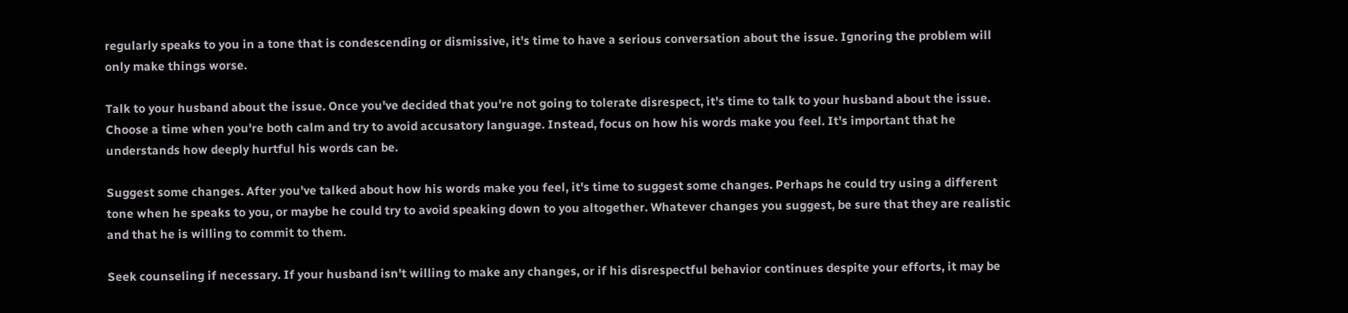regularly speaks to you in a tone that is condescending or dismissive, it's time to have a serious conversation about the issue. Ignoring the problem will only make things worse.

Talk to your husband about the issue. Once you've decided that you're not going to tolerate disrespect, it's time to talk to your husband about the issue. Choose a time when you're both calm and try to avoid accusatory language. Instead, focus on how his words make you feel. It's important that he understands how deeply hurtful his words can be.

Suggest some changes. After you've talked about how his words make you feel, it's time to suggest some changes. Perhaps he could try using a different tone when he speaks to you, or maybe he could try to avoid speaking down to you altogether. Whatever changes you suggest, be sure that they are realistic and that he is willing to commit to them.

Seek counseling if necessary. If your husband isn't willing to make any changes, or if his disrespectful behavior continues despite your efforts, it may be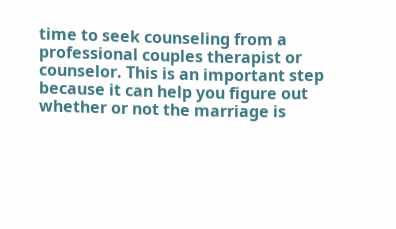time to seek counseling from a professional couples therapist or counselor. This is an important step because it can help you figure out whether or not the marriage is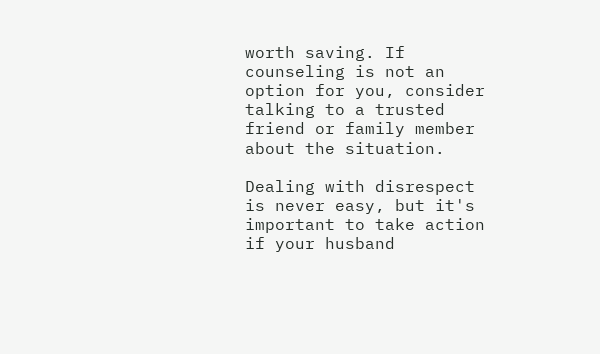worth saving. If counseling is not an option for you, consider talking to a trusted friend or family member about the situation.

Dealing with disrespect is never easy, but it's important to take action if your husband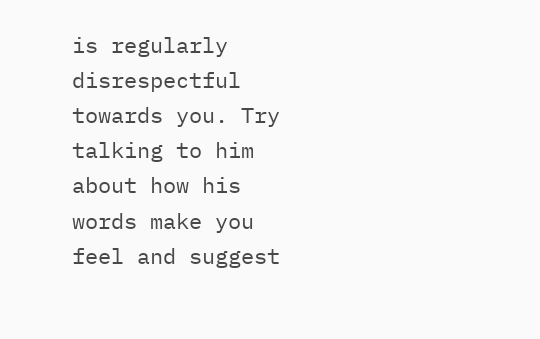is regularly disrespectful towards you. Try talking to him about how his words make you feel and suggest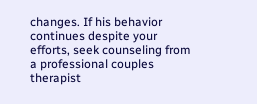changes. If his behavior continues despite your efforts, seek counseling from a professional couples therapist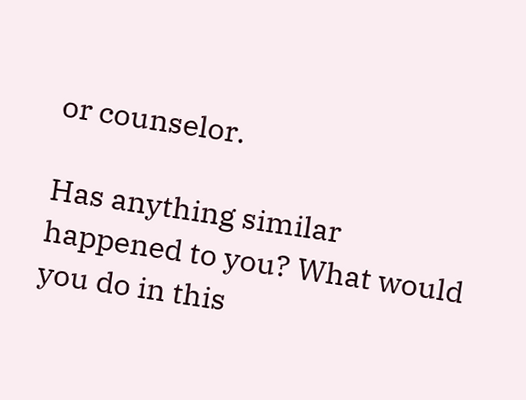or counselor.

Has anything similar happened to you? What would you do in this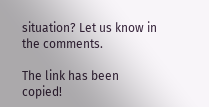situation? Let us know in the comments.

The link has been copied!